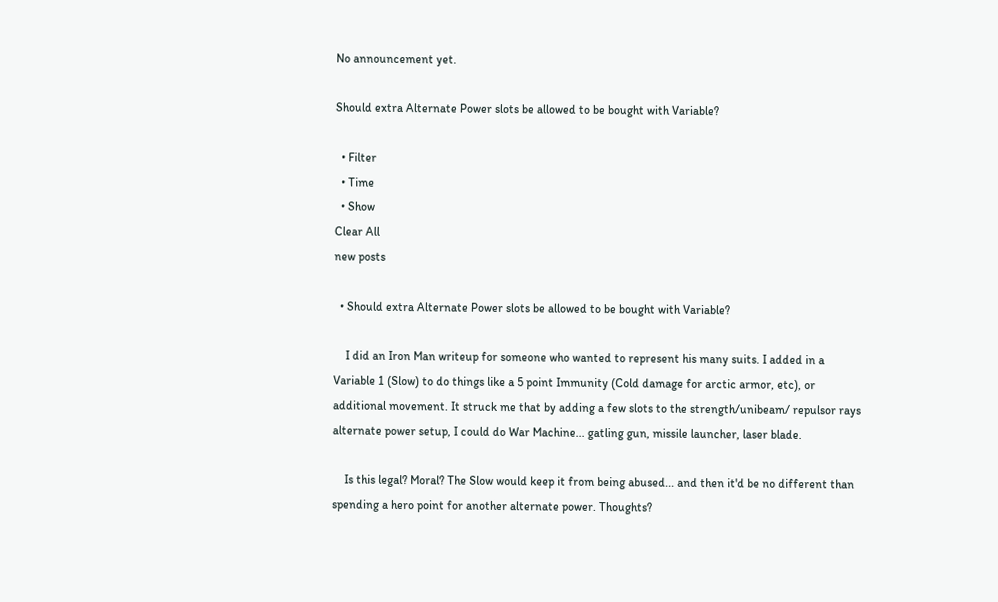No announcement yet.

Should extra Alternate Power slots be allowed to be bought with Variable?

  • Filter
  • Time
  • Show
Clear All
new posts

  • Should extra Alternate Power slots be allowed to be bought with Variable?

    I did an Iron Man writeup for someone who wanted to represent his many suits. I added in a Variable 1 (Slow) to do things like a 5 point Immunity (Cold damage for arctic armor, etc), or additional movement. It struck me that by adding a few slots to the strength/unibeam/ repulsor rays alternate power setup, I could do War Machine... gatling gun, missile launcher, laser blade.

    Is this legal? Moral? The Slow would keep it from being abused... and then it'd be no different than spending a hero point for another alternate power. Thoughts?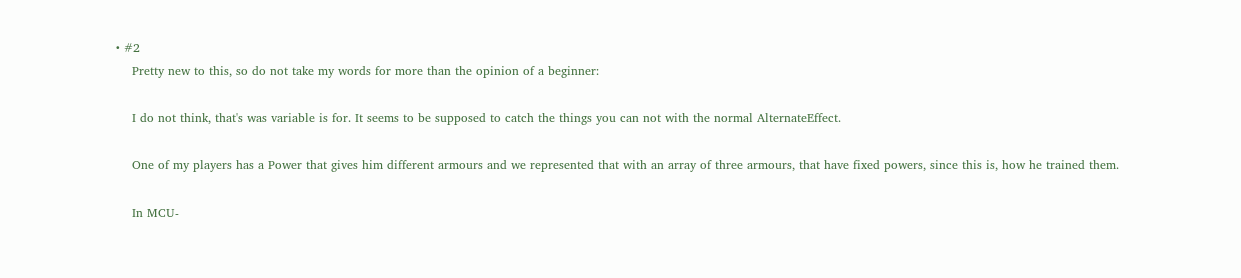• #2
    Pretty new to this, so do not take my words for more than the opinion of a beginner:

    I do not think, that's was variable is for. It seems to be supposed to catch the things you can not with the normal AlternateEffect.

    One of my players has a Power that gives him different armours and we represented that with an array of three armours, that have fixed powers, since this is, how he trained them.

    In MCU-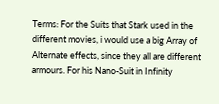Terms: For the Suits that Stark used in the different movies, i would use a big Array of Alternate effects, since they all are different armours. For his Nano-Suit in Infinity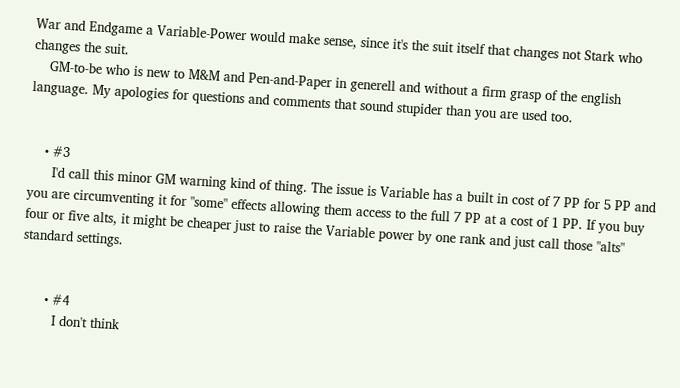War and Endgame a Variable-Power would make sense, since it's the suit itself that changes not Stark who changes the suit.
    GM-to-be who is new to M&M and Pen-and-Paper in generell and without a firm grasp of the english language. My apologies for questions and comments that sound stupider than you are used too.


    • #3
      I'd call this minor GM warning kind of thing. The issue is Variable has a built in cost of 7 PP for 5 PP and you are circumventing it for "some" effects allowing them access to the full 7 PP at a cost of 1 PP. If you buy four or five alts, it might be cheaper just to raise the Variable power by one rank and just call those "alts" standard settings.


      • #4
        I don't think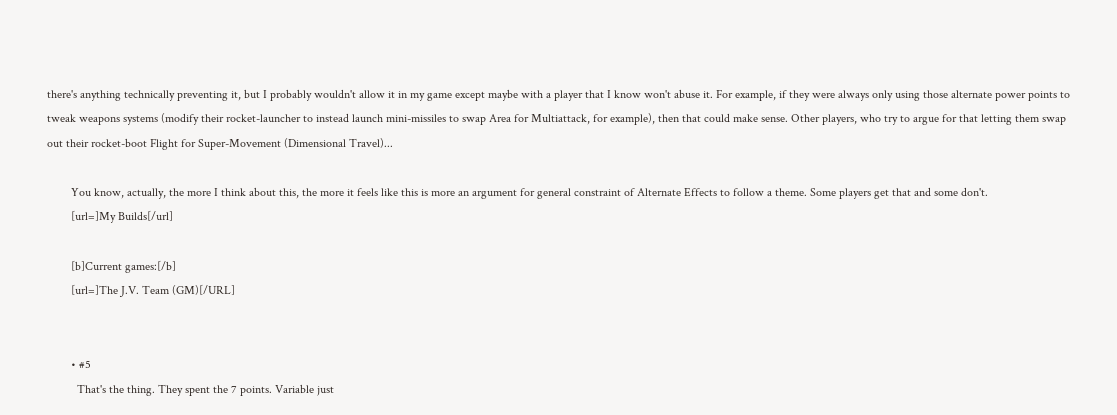there's anything technically preventing it, but I probably wouldn't allow it in my game except maybe with a player that I know won't abuse it. For example, if they were always only using those alternate power points to tweak weapons systems (modify their rocket-launcher to instead launch mini-missiles to swap Area for Multiattack, for example), then that could make sense. Other players, who try to argue for that letting them swap out their rocket-boot Flight for Super-Movement (Dimensional Travel)...

        You know, actually, the more I think about this, the more it feels like this is more an argument for general constraint of Alternate Effects to follow a theme. Some players get that and some don't.
        [url=]My Builds[/url]

        [b]Current games:[/b]
        [url=]The J.V. Team (GM)[/URL]


        • #5
          That's the thing. They spent the 7 points. Variable just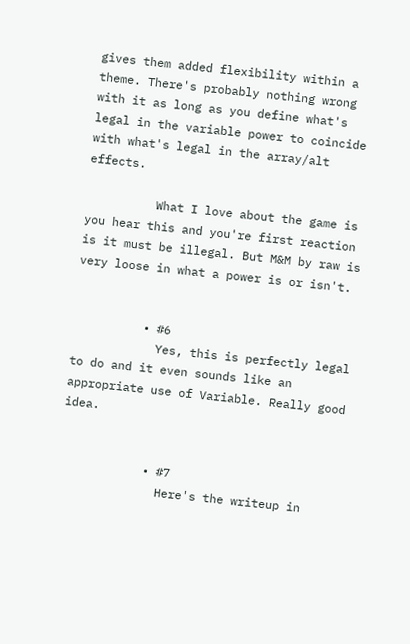gives them added flexibility within a theme. There's probably nothing wrong with it as long as you define what's legal in the variable power to coincide with what's legal in the array/alt effects.

          What I love about the game is you hear this and you're first reaction is it must be illegal. But M&M by raw is very loose in what a power is or isn't.


          • #6
            Yes, this is perfectly legal to do and it even sounds like an appropriate use of Variable. Really good idea.


            • #7
              Here's the writeup in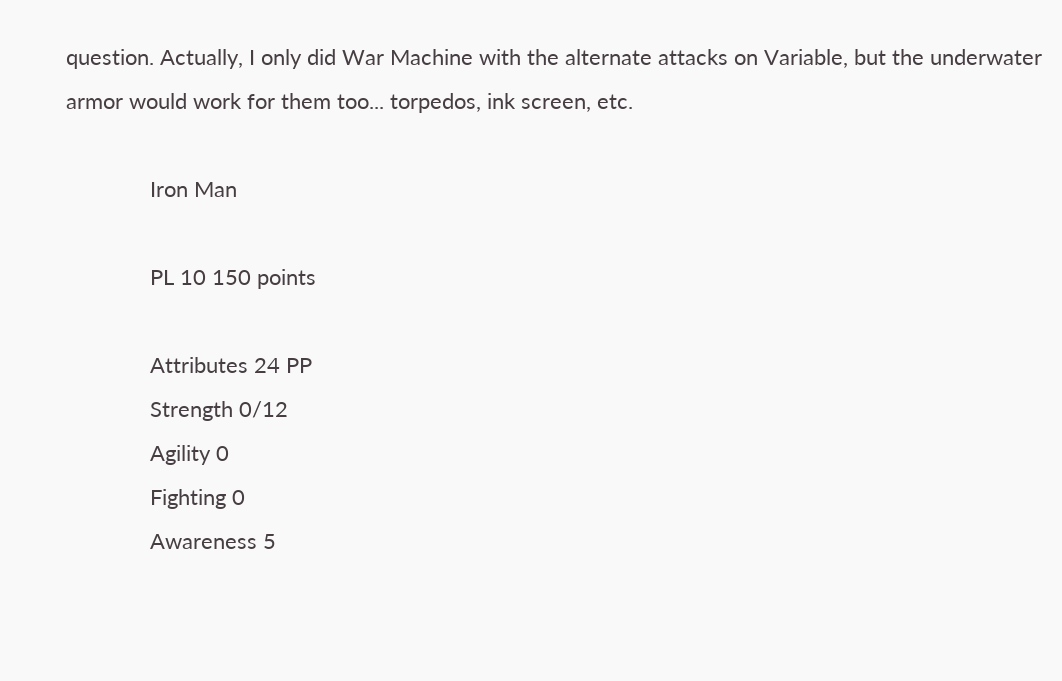question. Actually, I only did War Machine with the alternate attacks on Variable, but the underwater armor would work for them too... torpedos, ink screen, etc.

              Iron Man

              PL 10 150 points

              Attributes 24 PP
              Strength 0/12
              Agility 0
              Fighting 0
              Awareness 5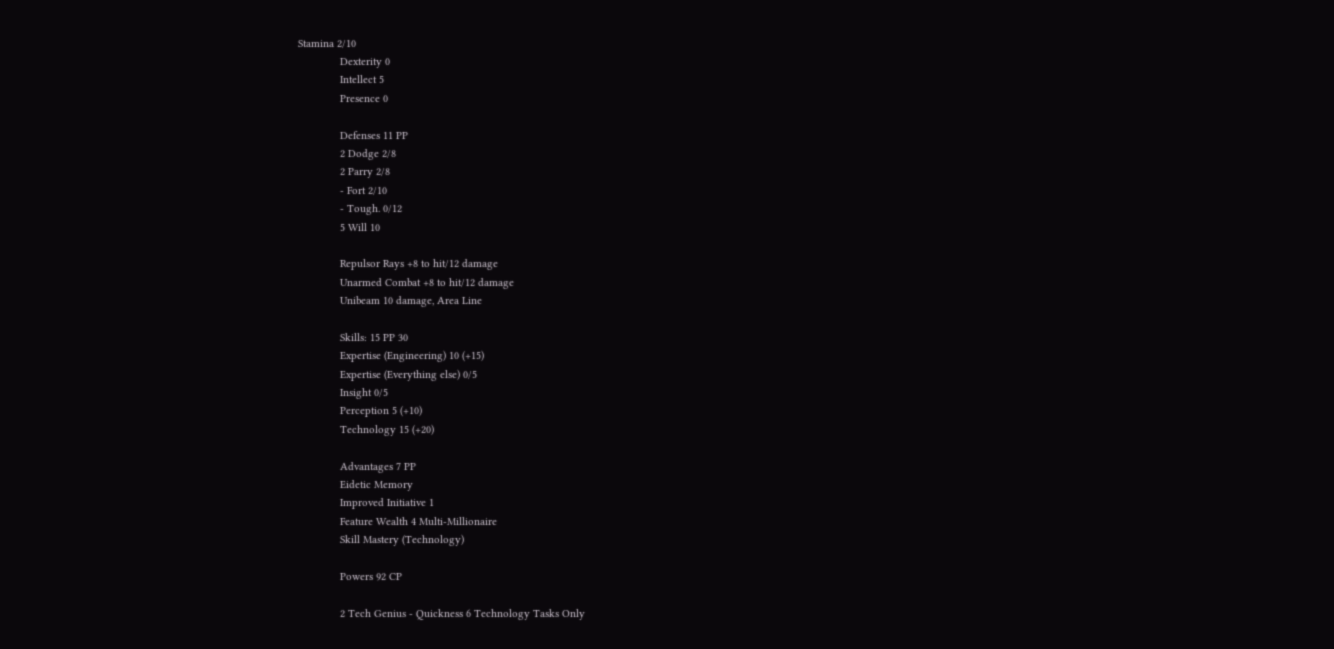Stamina 2/10
              Dexterity 0
              Intellect 5
              Presence 0

              Defenses 11 PP
              2 Dodge 2/8
              2 Parry 2/8
              - Fort 2/10
              - Tough. 0/12
              5 Will 10

              Repulsor Rays +8 to hit/12 damage
              Unarmed Combat +8 to hit/12 damage
              Unibeam 10 damage, Area Line

              Skills: 15 PP 30
              Expertise (Engineering) 10 (+15)
              Expertise (Everything else) 0/5
              Insight 0/5
              Perception 5 (+10)
              Technology 15 (+20)

              Advantages 7 PP
              Eidetic Memory
              Improved Initiative 1
              Feature Wealth 4 Multi-Millionaire
              Skill Mastery (Technology)

              Powers 92 CP

              2 Tech Genius - Quickness 6 Technology Tasks Only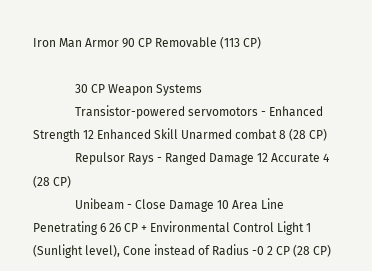Iron Man Armor 90 CP Removable (113 CP)

              30 CP Weapon Systems
              Transistor-powered servomotors - Enhanced Strength 12 Enhanced Skill Unarmed combat 8 (28 CP)
              Repulsor Rays - Ranged Damage 12 Accurate 4 (28 CP)
              Unibeam - Close Damage 10 Area Line Penetrating 6 26 CP + Environmental Control Light 1 (Sunlight level), Cone instead of Radius -0 2 CP (28 CP)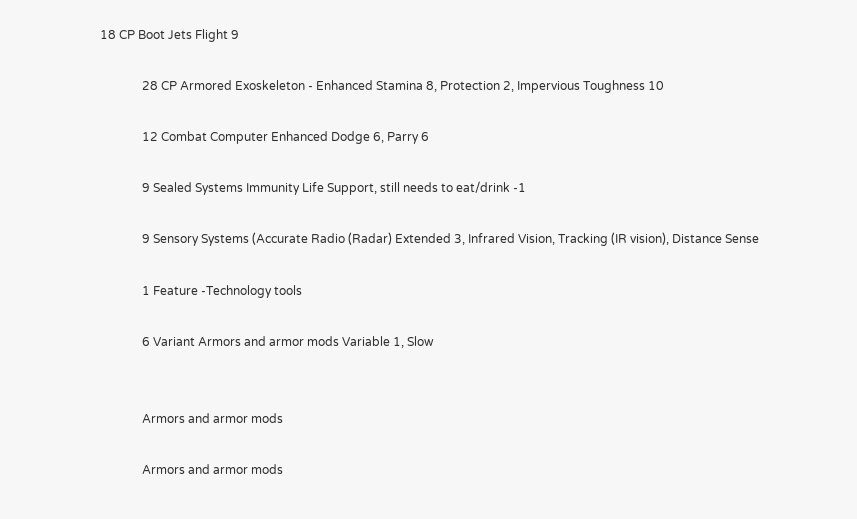18 CP Boot Jets Flight 9

              28 CP Armored Exoskeleton - Enhanced Stamina 8, Protection 2, Impervious Toughness 10

              12 Combat Computer Enhanced Dodge 6, Parry 6

              9 Sealed Systems Immunity Life Support, still needs to eat/drink -1

              9 Sensory Systems (Accurate Radio (Radar) Extended 3, Infrared Vision, Tracking (IR vision), Distance Sense

              1 Feature -Technology tools

              6 Variant Armors and armor mods Variable 1, Slow


              Armors and armor mods

              Armors and armor mods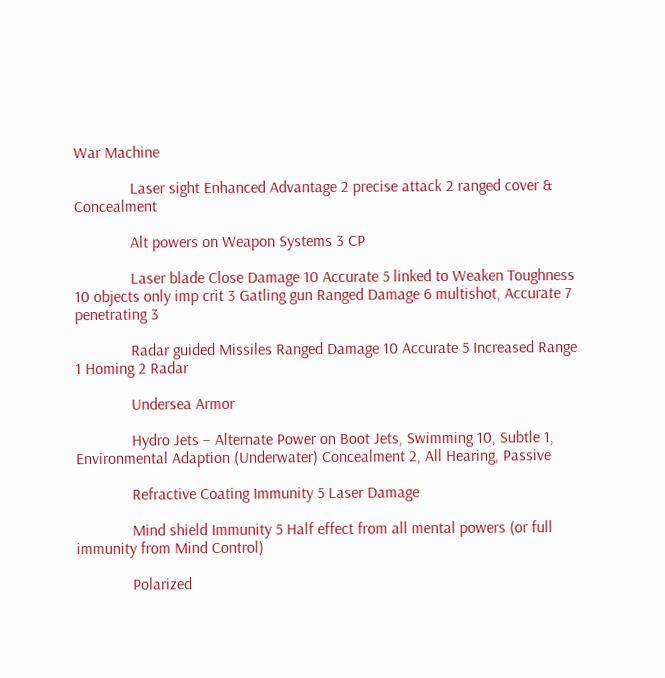War Machine

              Laser sight Enhanced Advantage 2 precise attack 2 ranged cover & Concealment

              Alt powers on Weapon Systems 3 CP

              Laser blade Close Damage 10 Accurate 5 linked to Weaken Toughness 10 objects only imp crit 3 Gatling gun Ranged Damage 6 multishot, Accurate 7 penetrating 3

              Radar guided Missiles Ranged Damage 10 Accurate 5 Increased Range 1 Homing 2 Radar

              Undersea Armor

              Hydro Jets – Alternate Power on Boot Jets, Swimming 10, Subtle 1, Environmental Adaption (Underwater) Concealment 2, All Hearing, Passive

              Refractive Coating Immunity 5 Laser Damage

              Mind shield Immunity 5 Half effect from all mental powers (or full immunity from Mind Control)

              Polarized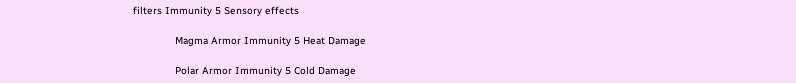filters Immunity 5 Sensory effects

              Magma Armor Immunity 5 Heat Damage

              Polar Armor Immunity 5 Cold Damage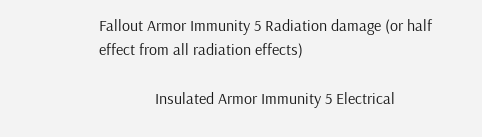Fallout Armor Immunity 5 Radiation damage (or half effect from all radiation effects)

              Insulated Armor Immunity 5 Electrical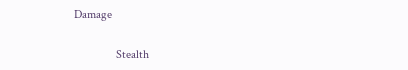Damage

              Stealth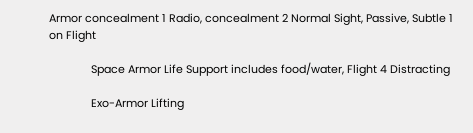Armor concealment 1 Radio, concealment 2 Normal Sight, Passive, Subtle 1 on Flight

              Space Armor Life Support includes food/water, Flight 4 Distracting

              Exo-Armor Lifting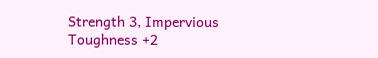Strength 3, Impervious Toughness +2